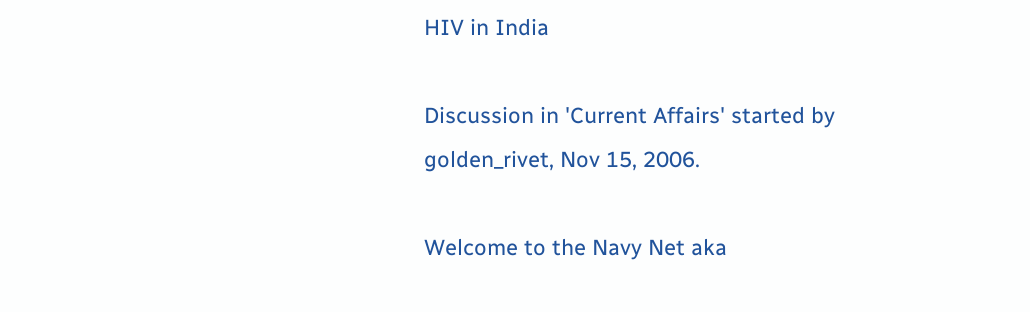HIV in India

Discussion in 'Current Affairs' started by golden_rivet, Nov 15, 2006.

Welcome to the Navy Net aka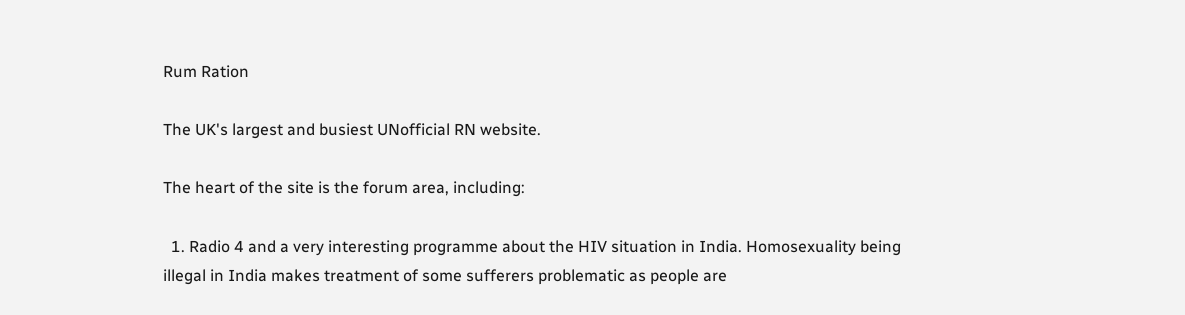Rum Ration

The UK's largest and busiest UNofficial RN website.

The heart of the site is the forum area, including:

  1. Radio 4 and a very interesting programme about the HIV situation in India. Homosexuality being illegal in India makes treatment of some sufferers problematic as people are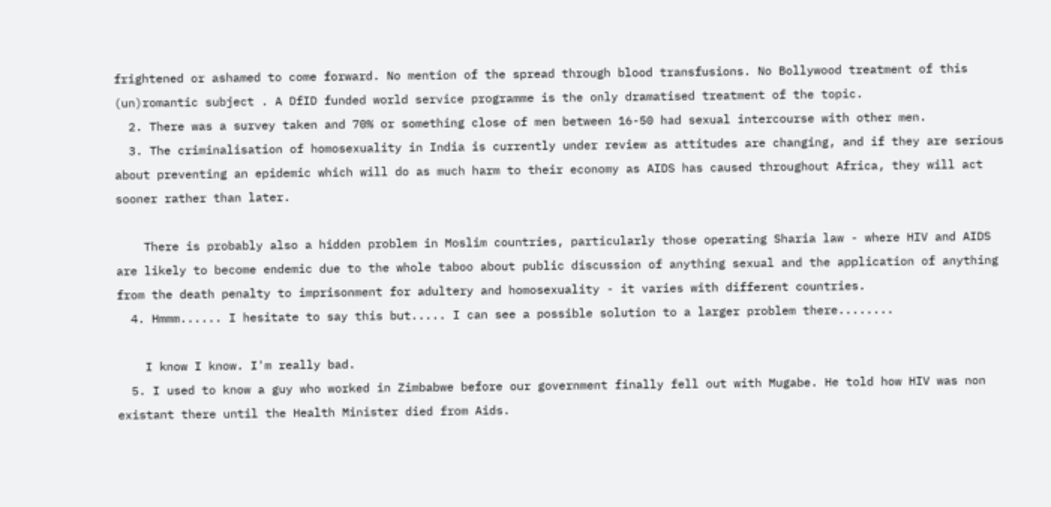frightened or ashamed to come forward. No mention of the spread through blood transfusions. No Bollywood treatment of this (un)romantic subject . A DfID funded world service programme is the only dramatised treatment of the topic.
  2. There was a survey taken and 70% or something close of men between 16-50 had sexual intercourse with other men.
  3. The criminalisation of homosexuality in India is currently under review as attitudes are changing, and if they are serious about preventing an epidemic which will do as much harm to their economy as AIDS has caused throughout Africa, they will act sooner rather than later.

    There is probably also a hidden problem in Moslim countries, particularly those operating Sharia law - where HIV and AIDS are likely to become endemic due to the whole taboo about public discussion of anything sexual and the application of anything from the death penalty to imprisonment for adultery and homosexuality - it varies with different countries.
  4. Hmmm...... I hesitate to say this but..... I can see a possible solution to a larger problem there........

    I know I know. I'm really bad.
  5. I used to know a guy who worked in Zimbabwe before our government finally fell out with Mugabe. He told how HIV was non existant there until the Health Minister died from Aids.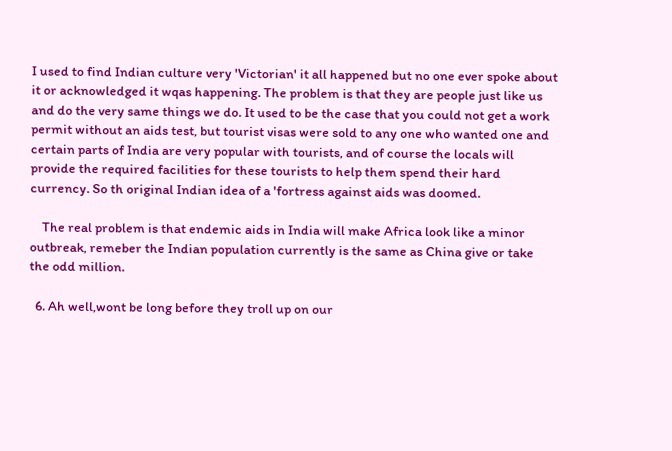I used to find Indian culture very 'Victorian' it all happened but no one ever spoke about it or acknowledged it wqas happening. The problem is that they are people just like us and do the very same things we do. It used to be the case that you could not get a work permit without an aids test, but tourist visas were sold to any one who wanted one and certain parts of India are very popular with tourists, and of course the locals will provide the required facilities for these tourists to help them spend their hard currency. So th original Indian idea of a 'fortress against aids was doomed.

    The real problem is that endemic aids in India will make Africa look like a minor outbreak, remeber the Indian population currently is the same as China give or take the odd million.

  6. Ah well,wont be long before they troll up on our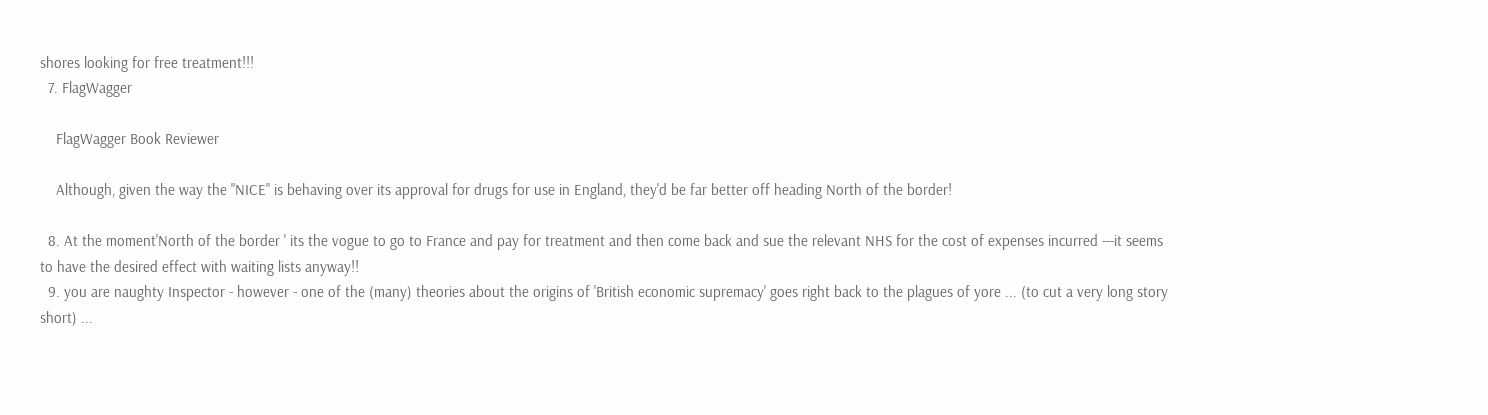shores looking for free treatment!!!
  7. FlagWagger

    FlagWagger Book Reviewer

    Although, given the way the "NICE" is behaving over its approval for drugs for use in England, they'd be far better off heading North of the border!

  8. At the moment'North of the border ' its the vogue to go to France and pay for treatment and then come back and sue the relevant NHS for the cost of expenses incurred ---it seems to have the desired effect with waiting lists anyway!!
  9. you are naughty Inspector - however - one of the (many) theories about the origins of 'British economic supremacy' goes right back to the plagues of yore ... (to cut a very long story short) ...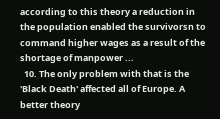according to this theory a reduction in the population enabled the survivorsn to command higher wages as a result of the shortage of manpower ...
  10. The only problem with that is the 'Black Death' affected all of Europe. A better theory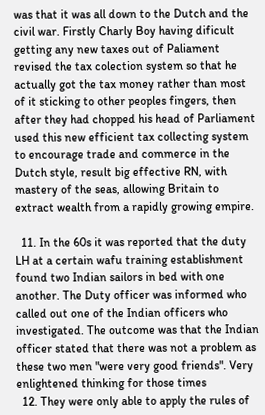was that it was all down to the Dutch and the civil war. Firstly Charly Boy having dificult getting any new taxes out of Paliament revised the tax colection system so that he actually got the tax money rather than most of it sticking to other peoples fingers, then after they had chopped his head of Parliament used this new efficient tax collecting system to encourage trade and commerce in the Dutch style, result big effective RN, with mastery of the seas, allowing Britain to extract wealth from a rapidly growing empire.

  11. In the 60s it was reported that the duty LH at a certain wafu training establishment found two Indian sailors in bed with one another. The Duty officer was informed who called out one of the Indian officers who investigated. The outcome was that the Indian officer stated that there was not a problem as these two men "were very good friends". Very enlightened thinking for those times
  12. They were only able to apply the rules of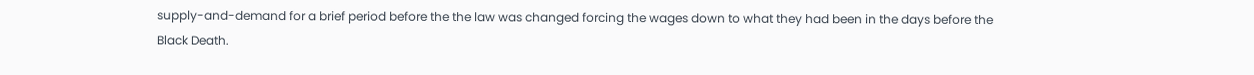supply-and-demand for a brief period before the the law was changed forcing the wages down to what they had been in the days before the Black Death.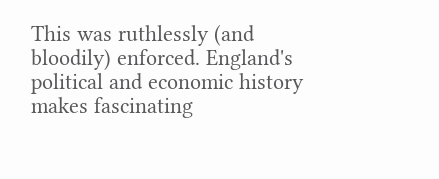This was ruthlessly (and bloodily) enforced. England's political and economic history makes fascinating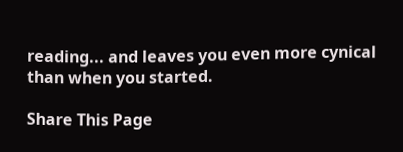reading... and leaves you even more cynical than when you started.

Share This Page